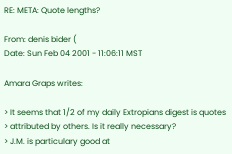RE: META: Quote lengths?

From: denis bider (
Date: Sun Feb 04 2001 - 11:06:11 MST

Amara Graps writes:

> It seems that 1/2 of my daily Extropians digest is quotes
> attributed by others. Is it really necessary?
> J.M. is particulary good at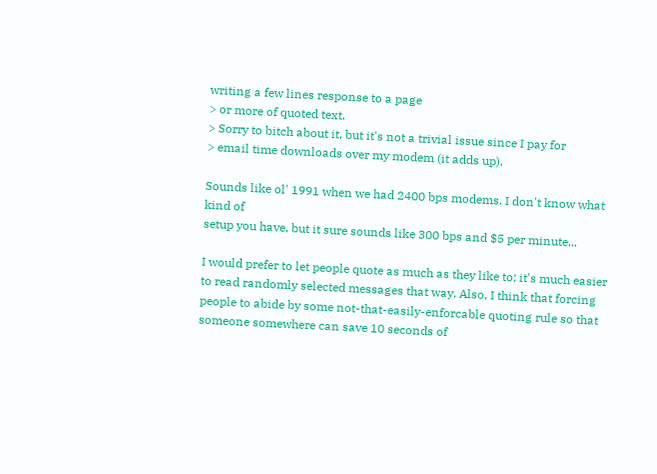writing a few lines response to a page
> or more of quoted text.
> Sorry to bitch about it, but it's not a trivial issue since I pay for
> email time downloads over my modem (it adds up).

Sounds like ol' 1991 when we had 2400 bps modems. I don't know what kind of
setup you have, but it sure sounds like 300 bps and $5 per minute...

I would prefer to let people quote as much as they like to; it's much easier
to read randomly selected messages that way. Also, I think that forcing
people to abide by some not-that-easily-enforcable quoting rule so that
someone somewhere can save 10 seconds of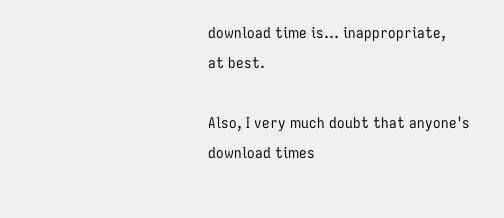download time is... inappropriate,
at best.

Also, I very much doubt that anyone's download times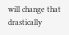will change that
drastically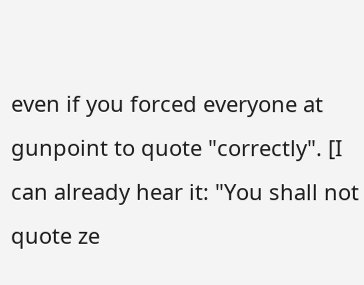even if you forced everyone at gunpoint to quote "correctly". [I
can already hear it: "You shall not quote ze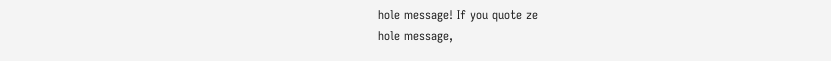hole message! If you quote ze
hole message,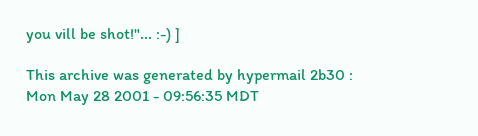you vill be shot!"... :-) ]

This archive was generated by hypermail 2b30 : Mon May 28 2001 - 09:56:35 MDT